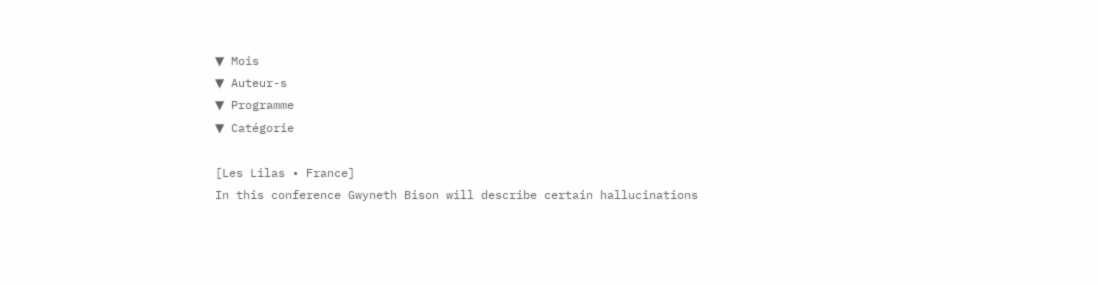▼ Mois
▼ Auteur-s
▼ Programme
▼ Catégorie

[Les Lilas • France]
In this conference Gwyneth Bison will describe certain hallucinations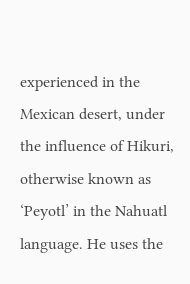experienced in the Mexican desert, under the influence of Hikuri, otherwise known as ‘Peyotl’ in the Nahuatl language. He uses the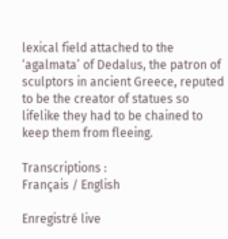lexical field attached to the ‘agalmata’ of Dedalus, the patron of sculptors in ancient Greece, reputed to be the creator of statues so lifelike they had to be chained to keep them from fleeing.

Transcriptions :
Français / English

Enregistré live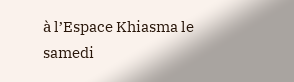à l’Espace Khiasma le samedi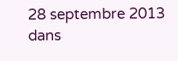28 septembre 2013 dans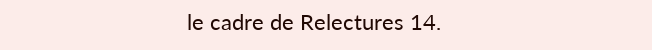le cadre de Relectures 14.